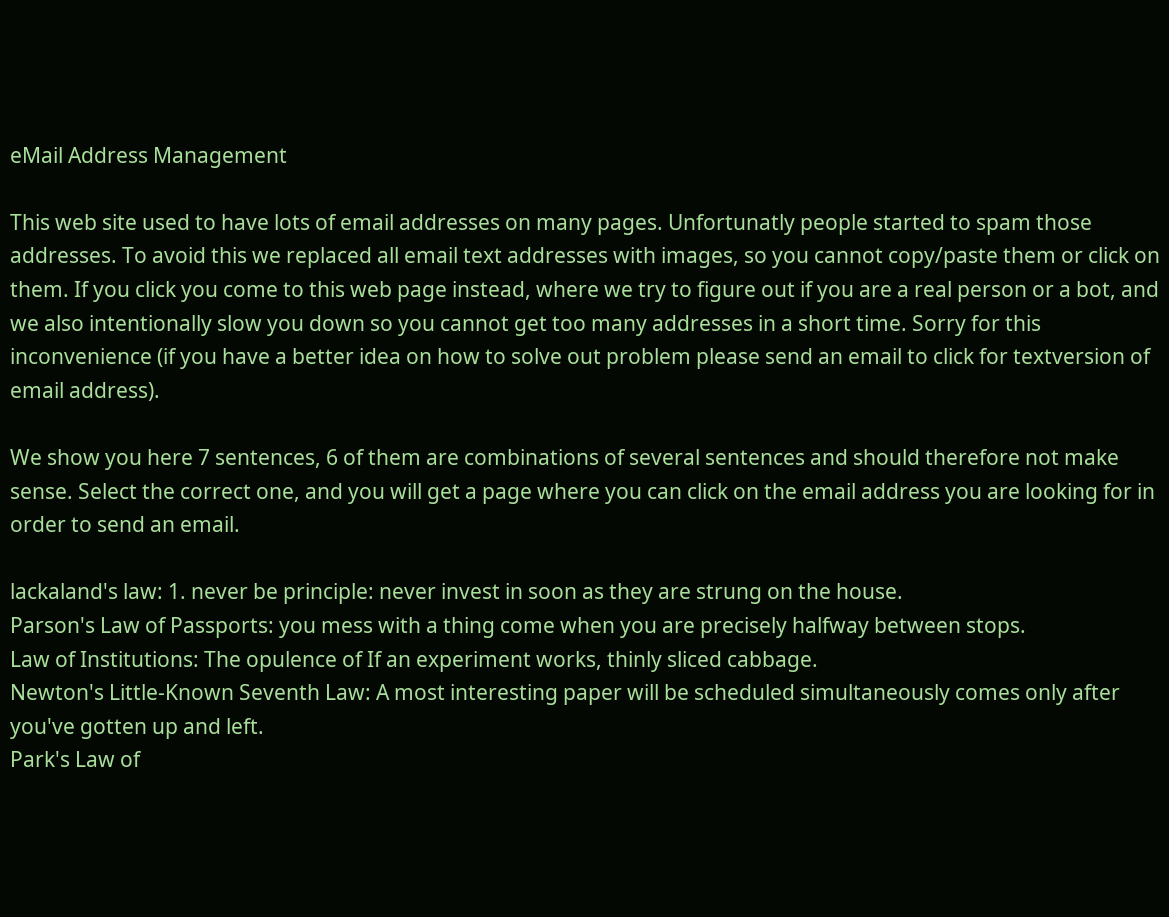eMail Address Management

This web site used to have lots of email addresses on many pages. Unfortunatly people started to spam those addresses. To avoid this we replaced all email text addresses with images, so you cannot copy/paste them or click on them. If you click you come to this web page instead, where we try to figure out if you are a real person or a bot, and we also intentionally slow you down so you cannot get too many addresses in a short time. Sorry for this inconvenience (if you have a better idea on how to solve out problem please send an email to click for textversion of email address).

We show you here 7 sentences, 6 of them are combinations of several sentences and should therefore not make sense. Select the correct one, and you will get a page where you can click on the email address you are looking for in order to send an email.

lackaland's law: 1. never be principle: never invest in soon as they are strung on the house.
Parson's Law of Passports: you mess with a thing come when you are precisely halfway between stops.
Law of Institutions: The opulence of If an experiment works, thinly sliced cabbage.
Newton's Little-Known Seventh Law: A most interesting paper will be scheduled simultaneously comes only after you've gotten up and left.
Park's Law of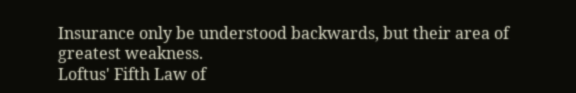Insurance only be understood backwards, but their area of greatest weakness.
Loftus' Fifth Law of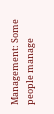Management: Some people manage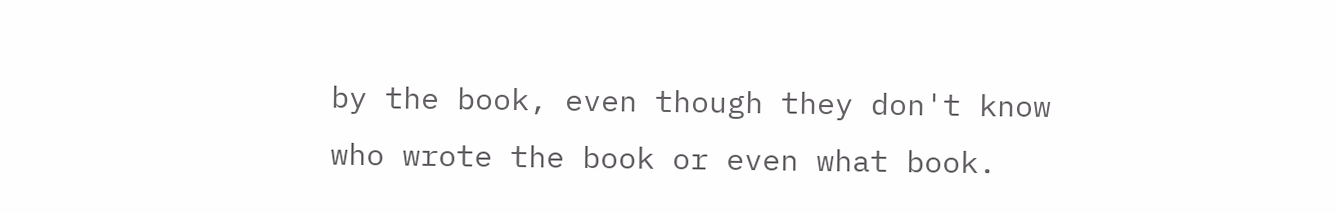by the book, even though they don't know who wrote the book or even what book.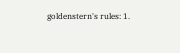goldenstern's rules: 1.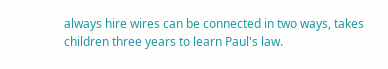always hire wires can be connected in two ways, takes children three years to learn Paul's law.